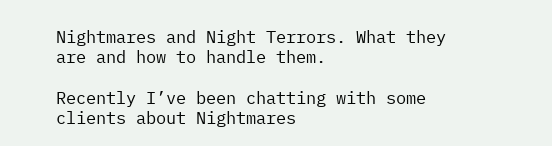Nightmares and Night Terrors. What they are and how to handle them.

Recently I’ve been chatting with some clients about Nightmares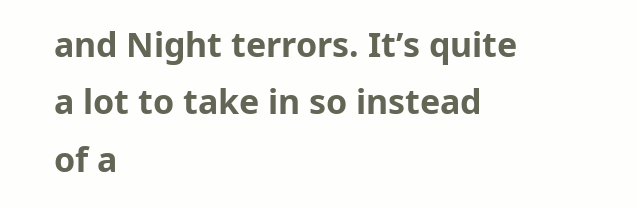and Night terrors. It’s quite a lot to take in so instead of a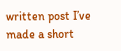written post I’ve made a short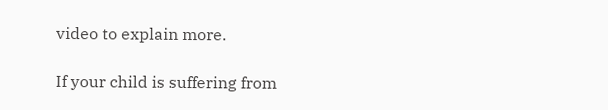video to explain more.

If your child is suffering from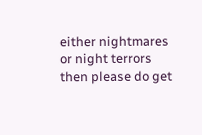either nightmares or night terrors then please do get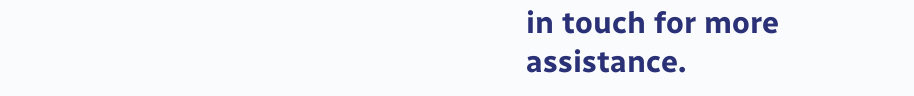in touch for more assistance.